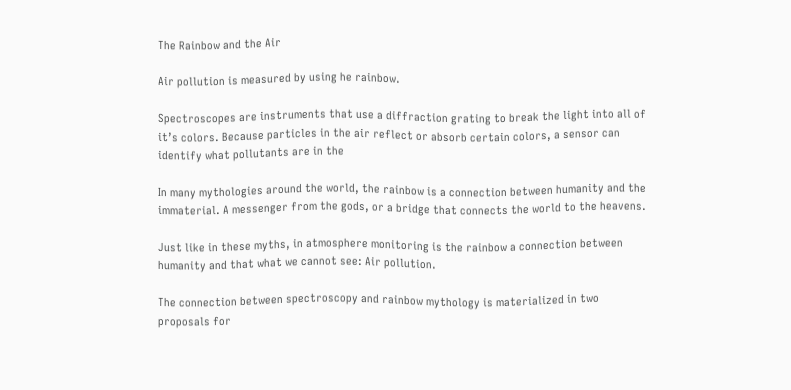The Rainbow and the Air

Air pollution is measured by using he rainbow.

Spectroscopes are instruments that use a diffraction grating to break the light into all of it’s colors. Because particles in the air reflect or absorb certain colors, a sensor can identify what pollutants are in the

In many mythologies around the world, the rainbow is a connection between humanity and the immaterial. A messenger from the gods, or a bridge that connects the world to the heavens.

Just like in these myths, in atmosphere monitoring is the rainbow a connection between humanity and that what we cannot see: Air pollution.

The connection between spectroscopy and rainbow mythology is materialized in two proposals for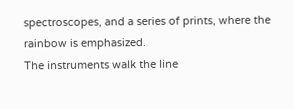spectroscopes, and a series of prints, where the rainbow is emphasized.
The instruments walk the line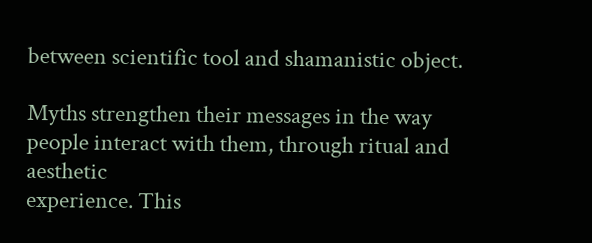between scientific tool and shamanistic object.

Myths strengthen their messages in the way people interact with them, through ritual and aesthetic
experience. This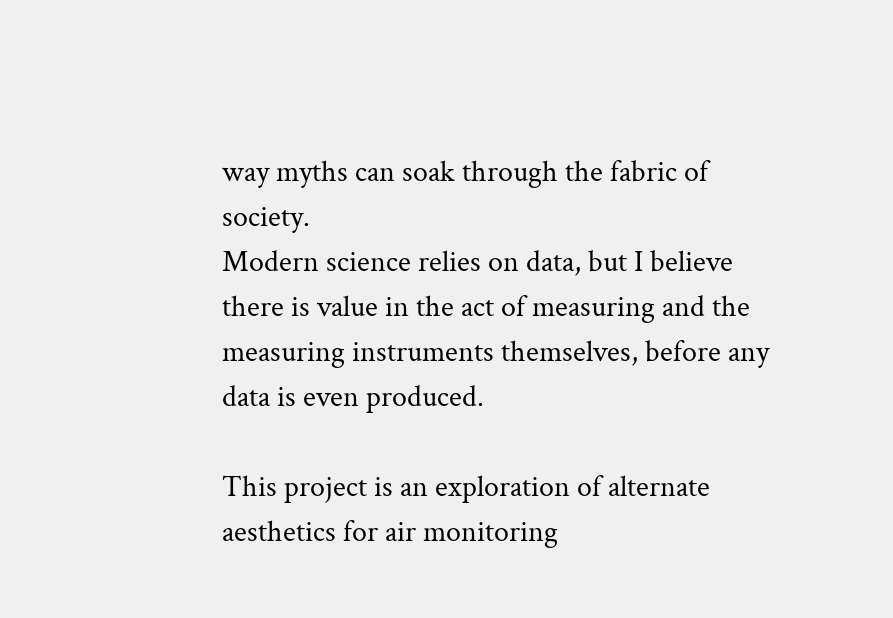way myths can soak through the fabric of society.
Modern science relies on data, but I believe there is value in the act of measuring and the measuring instruments themselves, before any data is even produced.

This project is an exploration of alternate aesthetics for air monitoring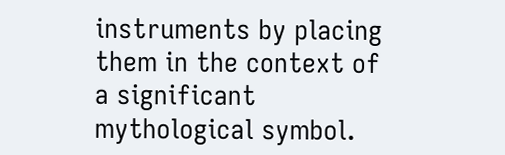instruments by placing them in the context of a significant mythological symbol.